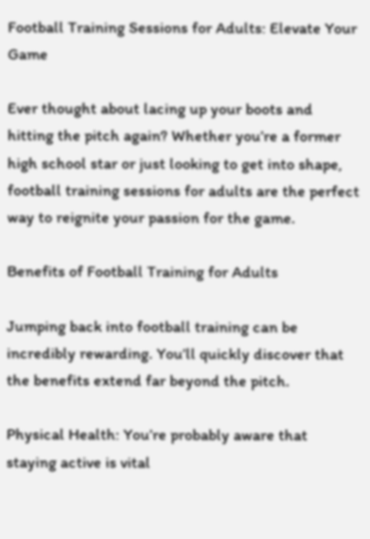Football Training Sessions for Adults: Elevate Your Game

Ever thought about lacing up your boots and hitting the pitch again? Whether you’re a former high school star or just looking to get into shape, football training sessions for adults are the perfect way to reignite your passion for the game.

Benefits of Football Training for Adults

Jumping back into football training can be incredibly rewarding. You’ll quickly discover that the benefits extend far beyond the pitch.

Physical Health: You’re probably aware that staying active is vital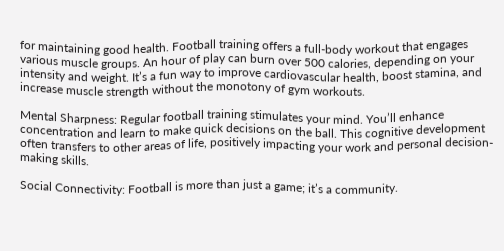for maintaining good health. Football training offers a full-body workout that engages various muscle groups. An hour of play can burn over 500 calories, depending on your intensity and weight. It’s a fun way to improve cardiovascular health, boost stamina, and increase muscle strength without the monotony of gym workouts.

Mental Sharpness: Regular football training stimulates your mind. You’ll enhance concentration and learn to make quick decisions on the ball. This cognitive development often transfers to other areas of life, positively impacting your work and personal decision-making skills.

Social Connectivity: Football is more than just a game; it’s a community.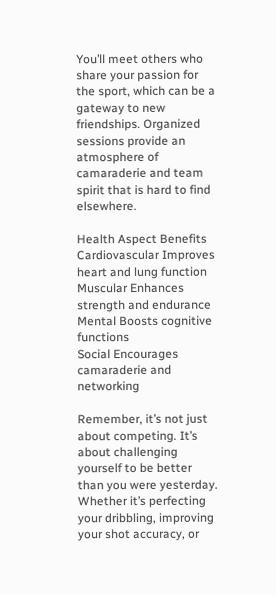You’ll meet others who share your passion for the sport, which can be a gateway to new friendships. Organized sessions provide an atmosphere of camaraderie and team spirit that is hard to find elsewhere.

Health Aspect Benefits
Cardiovascular Improves heart and lung function
Muscular Enhances strength and endurance
Mental Boosts cognitive functions
Social Encourages camaraderie and networking

Remember, it’s not just about competing. It’s about challenging yourself to be better than you were yesterday. Whether it’s perfecting your dribbling, improving your shot accuracy, or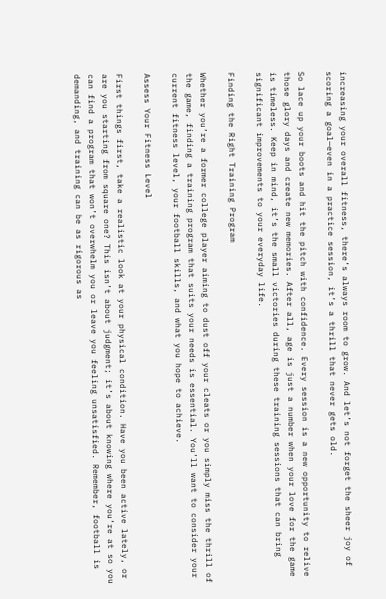increasing your overall fitness, there’s always room to grow. And let’s not forget the sheer joy of scoring a goal—even in a practice session, it’s a thrill that never gets old.

So lace up your boots and hit the pitch with confidence. Every session is a new opportunity to relive those glory days and create new memories. After all, age is just a number when your love for the game is timeless. Keep in mind, it’s the small victories during these training sessions that can bring significant improvements to your everyday life.

Finding the Right Training Program

Whether you’re a former college player aiming to dust off your cleats or you simply miss the thrill of the game, finding a training program that suits your needs is essential. You’ll want to consider your current fitness level, your football skills, and what you hope to achieve.

Assess Your Fitness Level

First things first, take a realistic look at your physical condition. Have you been active lately, or are you starting from square one? This isn’t about judgment; it’s about knowing where you’re at so you can find a program that won’t overwhelm you or leave you feeling unsatisfied. Remember, football is demanding, and training can be as rigorous as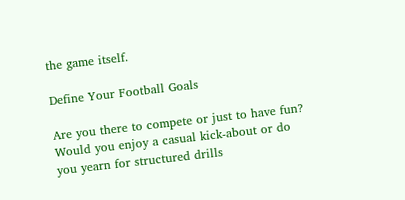the game itself.

Define Your Football Goals

Are you there to compete or just to have fun? Would you enjoy a casual kick-about or do you yearn for structured drills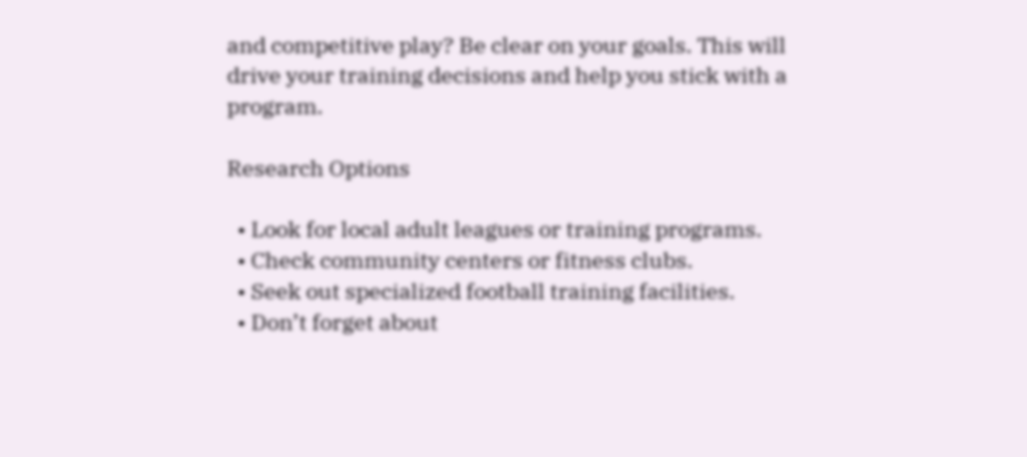and competitive play? Be clear on your goals. This will drive your training decisions and help you stick with a program.

Research Options

  • Look for local adult leagues or training programs.
  • Check community centers or fitness clubs.
  • Seek out specialized football training facilities.
  • Don’t forget about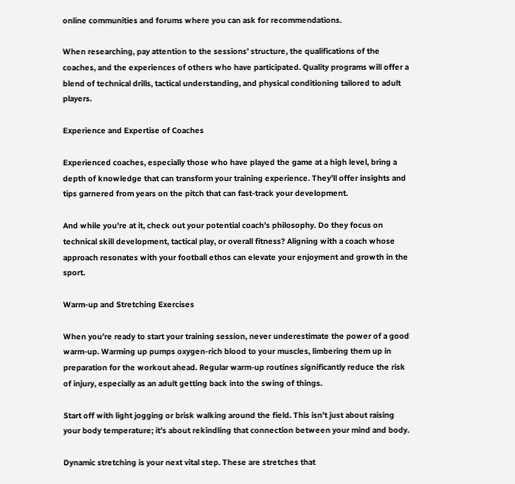online communities and forums where you can ask for recommendations.

When researching, pay attention to the sessions’ structure, the qualifications of the coaches, and the experiences of others who have participated. Quality programs will offer a blend of technical drills, tactical understanding, and physical conditioning tailored to adult players.

Experience and Expertise of Coaches

Experienced coaches, especially those who have played the game at a high level, bring a depth of knowledge that can transform your training experience. They’ll offer insights and tips garnered from years on the pitch that can fast-track your development.

And while you’re at it, check out your potential coach’s philosophy. Do they focus on technical skill development, tactical play, or overall fitness? Aligning with a coach whose approach resonates with your football ethos can elevate your enjoyment and growth in the sport.

Warm-up and Stretching Exercises

When you’re ready to start your training session, never underestimate the power of a good warm-up. Warming up pumps oxygen-rich blood to your muscles, limbering them up in preparation for the workout ahead. Regular warm-up routines significantly reduce the risk of injury, especially as an adult getting back into the swing of things.

Start off with light jogging or brisk walking around the field. This isn’t just about raising your body temperature; it’s about rekindling that connection between your mind and body.

Dynamic stretching is your next vital step. These are stretches that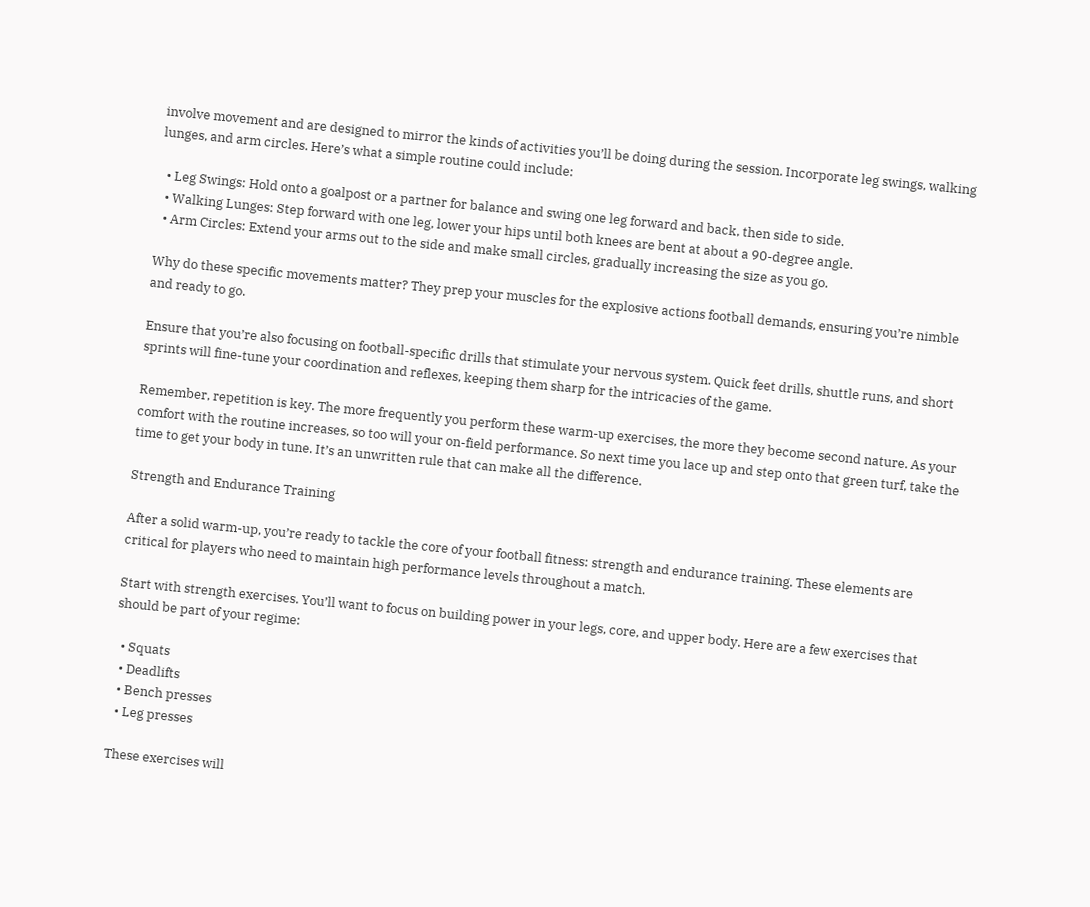involve movement and are designed to mirror the kinds of activities you’ll be doing during the session. Incorporate leg swings, walking lunges, and arm circles. Here’s what a simple routine could include:

  • Leg Swings: Hold onto a goalpost or a partner for balance and swing one leg forward and back, then side to side.
  • Walking Lunges: Step forward with one leg, lower your hips until both knees are bent at about a 90-degree angle.
  • Arm Circles: Extend your arms out to the side and make small circles, gradually increasing the size as you go.

Why do these specific movements matter? They prep your muscles for the explosive actions football demands, ensuring you’re nimble and ready to go.

Ensure that you’re also focusing on football-specific drills that stimulate your nervous system. Quick feet drills, shuttle runs, and short sprints will fine-tune your coordination and reflexes, keeping them sharp for the intricacies of the game.

Remember, repetition is key. The more frequently you perform these warm-up exercises, the more they become second nature. As your comfort with the routine increases, so too will your on-field performance. So next time you lace up and step onto that green turf, take the time to get your body in tune. It’s an unwritten rule that can make all the difference.

Strength and Endurance Training

After a solid warm-up, you’re ready to tackle the core of your football fitness: strength and endurance training. These elements are critical for players who need to maintain high performance levels throughout a match.

Start with strength exercises. You’ll want to focus on building power in your legs, core, and upper body. Here are a few exercises that should be part of your regime:

  • Squats
  • Deadlifts
  • Bench presses
  • Leg presses

These exercises will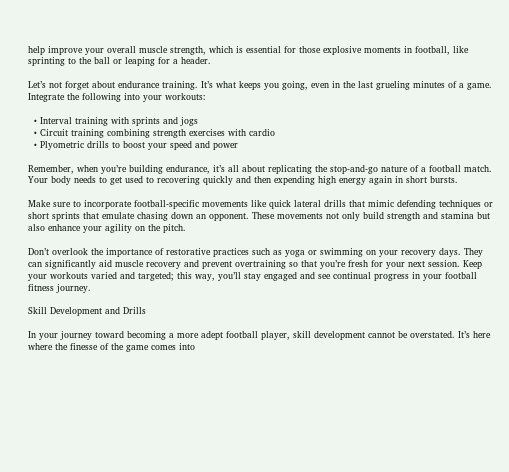help improve your overall muscle strength, which is essential for those explosive moments in football, like sprinting to the ball or leaping for a header.

Let’s not forget about endurance training. It’s what keeps you going, even in the last grueling minutes of a game. Integrate the following into your workouts:

  • Interval training with sprints and jogs
  • Circuit training combining strength exercises with cardio
  • Plyometric drills to boost your speed and power

Remember, when you’re building endurance, it’s all about replicating the stop-and-go nature of a football match. Your body needs to get used to recovering quickly and then expending high energy again in short bursts.

Make sure to incorporate football-specific movements like quick lateral drills that mimic defending techniques or short sprints that emulate chasing down an opponent. These movements not only build strength and stamina but also enhance your agility on the pitch.

Don’t overlook the importance of restorative practices such as yoga or swimming on your recovery days. They can significantly aid muscle recovery and prevent overtraining so that you’re fresh for your next session. Keep your workouts varied and targeted; this way, you’ll stay engaged and see continual progress in your football fitness journey.

Skill Development and Drills

In your journey toward becoming a more adept football player, skill development cannot be overstated. It’s here where the finesse of the game comes into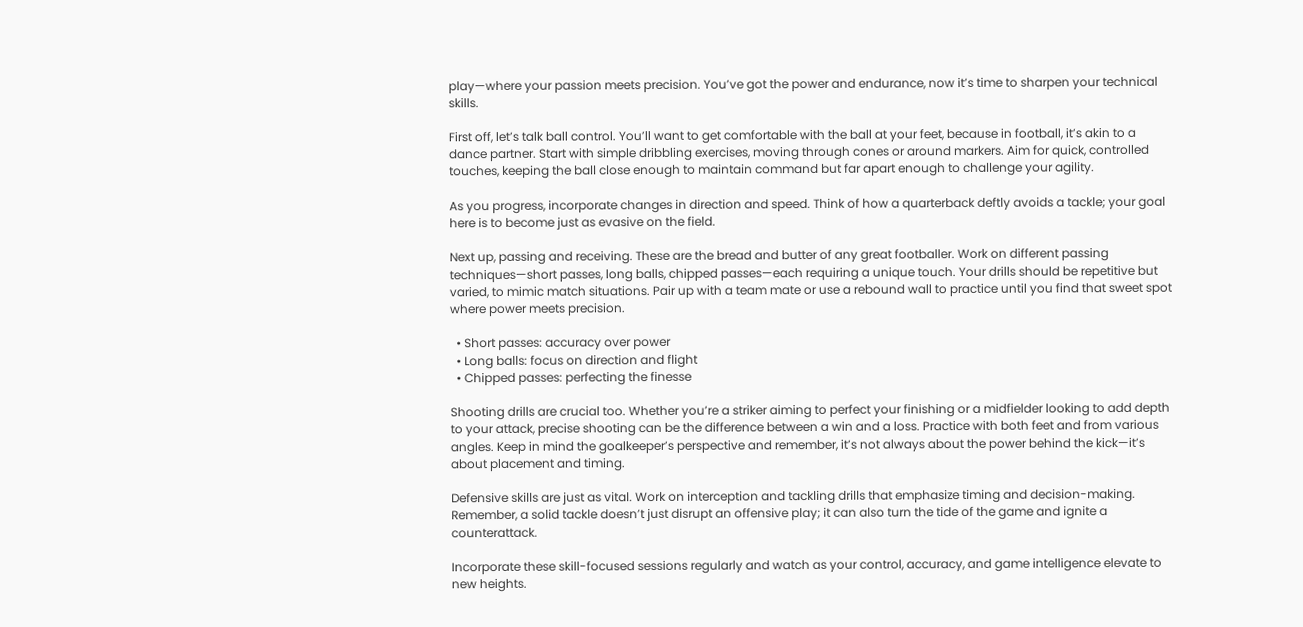play—where your passion meets precision. You’ve got the power and endurance, now it’s time to sharpen your technical skills.

First off, let’s talk ball control. You’ll want to get comfortable with the ball at your feet, because in football, it’s akin to a dance partner. Start with simple dribbling exercises, moving through cones or around markers. Aim for quick, controlled touches, keeping the ball close enough to maintain command but far apart enough to challenge your agility.

As you progress, incorporate changes in direction and speed. Think of how a quarterback deftly avoids a tackle; your goal here is to become just as evasive on the field.

Next up, passing and receiving. These are the bread and butter of any great footballer. Work on different passing techniques—short passes, long balls, chipped passes—each requiring a unique touch. Your drills should be repetitive but varied, to mimic match situations. Pair up with a team mate or use a rebound wall to practice until you find that sweet spot where power meets precision.

  • Short passes: accuracy over power
  • Long balls: focus on direction and flight
  • Chipped passes: perfecting the finesse

Shooting drills are crucial too. Whether you’re a striker aiming to perfect your finishing or a midfielder looking to add depth to your attack, precise shooting can be the difference between a win and a loss. Practice with both feet and from various angles. Keep in mind the goalkeeper’s perspective and remember, it’s not always about the power behind the kick—it’s about placement and timing.

Defensive skills are just as vital. Work on interception and tackling drills that emphasize timing and decision-making. Remember, a solid tackle doesn’t just disrupt an offensive play; it can also turn the tide of the game and ignite a counterattack.

Incorporate these skill-focused sessions regularly and watch as your control, accuracy, and game intelligence elevate to new heights.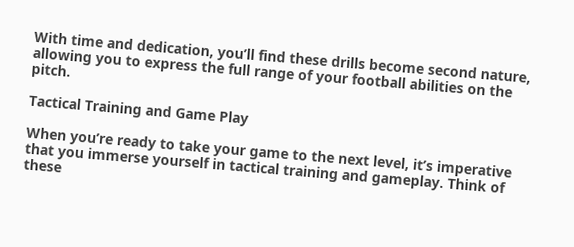With time and dedication, you’ll find these drills become second nature, allowing you to express the full range of your football abilities on the pitch.

Tactical Training and Game Play

When you’re ready to take your game to the next level, it’s imperative that you immerse yourself in tactical training and gameplay. Think of these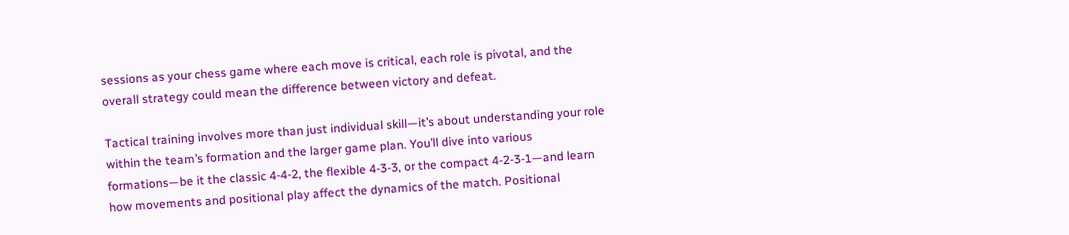sessions as your chess game where each move is critical, each role is pivotal, and the overall strategy could mean the difference between victory and defeat.

Tactical training involves more than just individual skill—it’s about understanding your role within the team’s formation and the larger game plan. You’ll dive into various formations—be it the classic 4-4-2, the flexible 4-3-3, or the compact 4-2-3-1—and learn how movements and positional play affect the dynamics of the match. Positional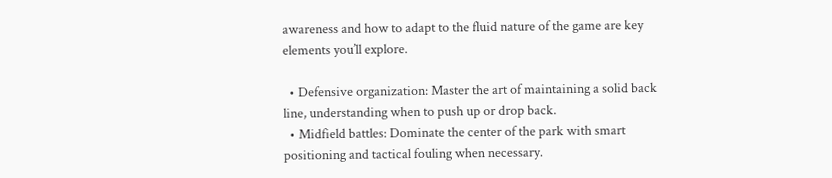awareness and how to adapt to the fluid nature of the game are key elements you’ll explore.

  • Defensive organization: Master the art of maintaining a solid back line, understanding when to push up or drop back.
  • Midfield battles: Dominate the center of the park with smart positioning and tactical fouling when necessary.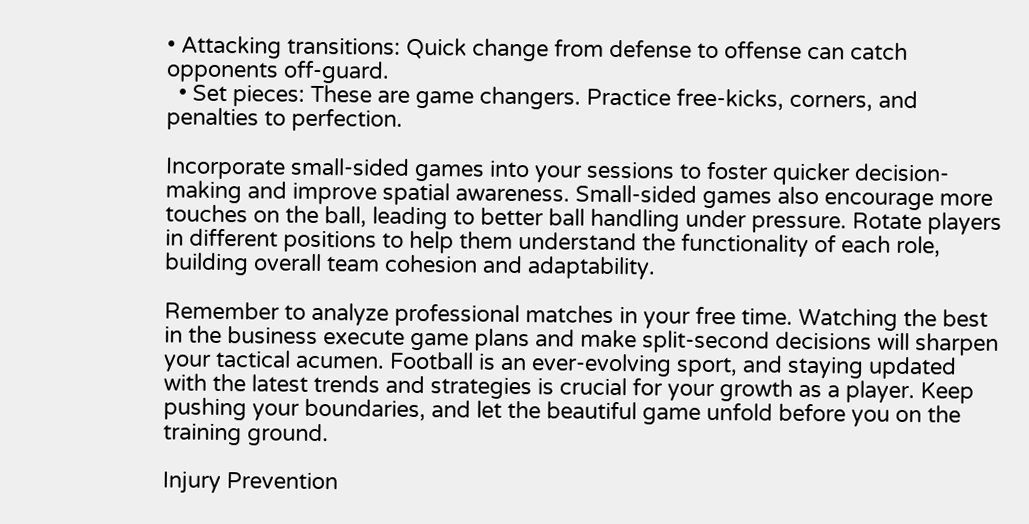• Attacking transitions: Quick change from defense to offense can catch opponents off-guard.
  • Set pieces: These are game changers. Practice free-kicks, corners, and penalties to perfection.

Incorporate small-sided games into your sessions to foster quicker decision-making and improve spatial awareness. Small-sided games also encourage more touches on the ball, leading to better ball handling under pressure. Rotate players in different positions to help them understand the functionality of each role, building overall team cohesion and adaptability.

Remember to analyze professional matches in your free time. Watching the best in the business execute game plans and make split-second decisions will sharpen your tactical acumen. Football is an ever-evolving sport, and staying updated with the latest trends and strategies is crucial for your growth as a player. Keep pushing your boundaries, and let the beautiful game unfold before you on the training ground.

Injury Prevention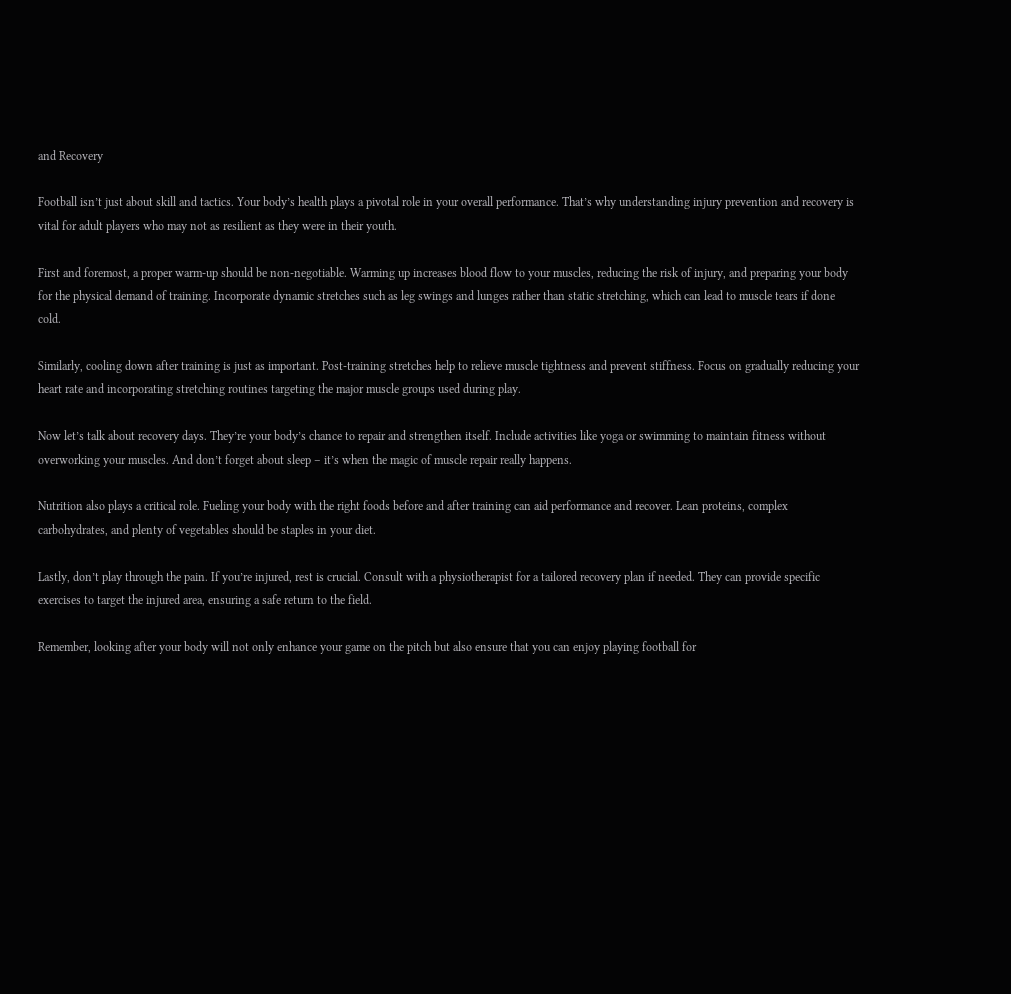and Recovery

Football isn’t just about skill and tactics. Your body’s health plays a pivotal role in your overall performance. That’s why understanding injury prevention and recovery is vital for adult players who may not as resilient as they were in their youth.

First and foremost, a proper warm-up should be non-negotiable. Warming up increases blood flow to your muscles, reducing the risk of injury, and preparing your body for the physical demand of training. Incorporate dynamic stretches such as leg swings and lunges rather than static stretching, which can lead to muscle tears if done cold.

Similarly, cooling down after training is just as important. Post-training stretches help to relieve muscle tightness and prevent stiffness. Focus on gradually reducing your heart rate and incorporating stretching routines targeting the major muscle groups used during play.

Now let’s talk about recovery days. They’re your body’s chance to repair and strengthen itself. Include activities like yoga or swimming to maintain fitness without overworking your muscles. And don’t forget about sleep – it’s when the magic of muscle repair really happens.

Nutrition also plays a critical role. Fueling your body with the right foods before and after training can aid performance and recover. Lean proteins, complex carbohydrates, and plenty of vegetables should be staples in your diet.

Lastly, don’t play through the pain. If you’re injured, rest is crucial. Consult with a physiotherapist for a tailored recovery plan if needed. They can provide specific exercises to target the injured area, ensuring a safe return to the field.

Remember, looking after your body will not only enhance your game on the pitch but also ensure that you can enjoy playing football for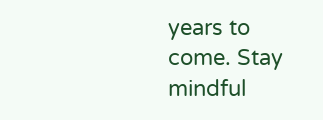years to come. Stay mindful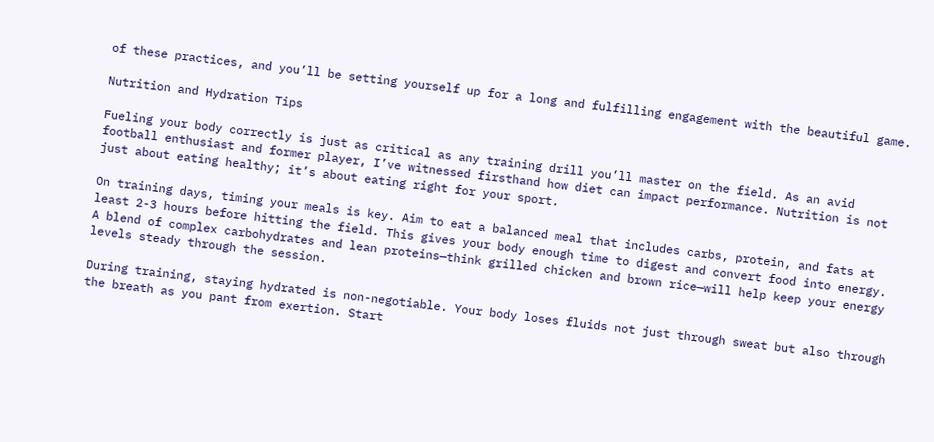of these practices, and you’ll be setting yourself up for a long and fulfilling engagement with the beautiful game.

Nutrition and Hydration Tips

Fueling your body correctly is just as critical as any training drill you’ll master on the field. As an avid football enthusiast and former player, I’ve witnessed firsthand how diet can impact performance. Nutrition is not just about eating healthy; it’s about eating right for your sport.

On training days, timing your meals is key. Aim to eat a balanced meal that includes carbs, protein, and fats at least 2-3 hours before hitting the field. This gives your body enough time to digest and convert food into energy. A blend of complex carbohydrates and lean proteins—think grilled chicken and brown rice—will help keep your energy levels steady through the session.

During training, staying hydrated is non-negotiable. Your body loses fluids not just through sweat but also through the breath as you pant from exertion. Start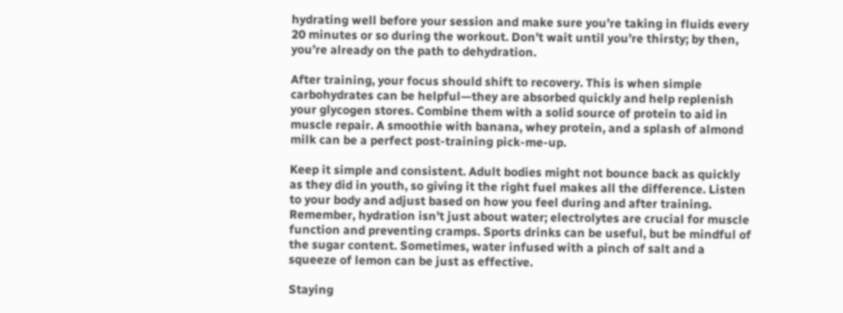hydrating well before your session and make sure you’re taking in fluids every 20 minutes or so during the workout. Don’t wait until you’re thirsty; by then, you’re already on the path to dehydration.

After training, your focus should shift to recovery. This is when simple carbohydrates can be helpful—they are absorbed quickly and help replenish your glycogen stores. Combine them with a solid source of protein to aid in muscle repair. A smoothie with banana, whey protein, and a splash of almond milk can be a perfect post-training pick-me-up.

Keep it simple and consistent. Adult bodies might not bounce back as quickly as they did in youth, so giving it the right fuel makes all the difference. Listen to your body and adjust based on how you feel during and after training. Remember, hydration isn’t just about water; electrolytes are crucial for muscle function and preventing cramps. Sports drinks can be useful, but be mindful of the sugar content. Sometimes, water infused with a pinch of salt and a squeeze of lemon can be just as effective.

Staying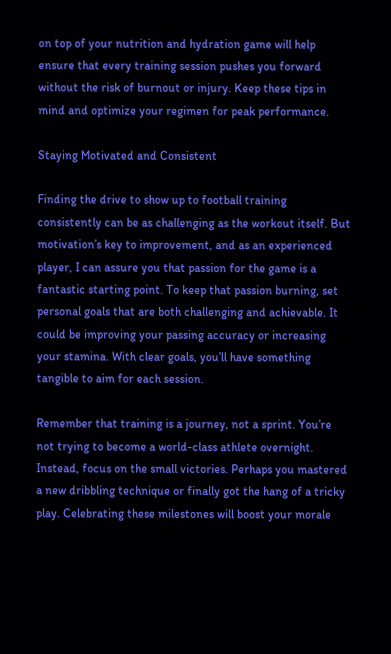on top of your nutrition and hydration game will help ensure that every training session pushes you forward without the risk of burnout or injury. Keep these tips in mind and optimize your regimen for peak performance.

Staying Motivated and Consistent

Finding the drive to show up to football training consistently can be as challenging as the workout itself. But motivation’s key to improvement, and as an experienced player, I can assure you that passion for the game is a fantastic starting point. To keep that passion burning, set personal goals that are both challenging and achievable. It could be improving your passing accuracy or increasing your stamina. With clear goals, you’ll have something tangible to aim for each session.

Remember that training is a journey, not a sprint. You’re not trying to become a world-class athlete overnight. Instead, focus on the small victories. Perhaps you mastered a new dribbling technique or finally got the hang of a tricky play. Celebrating these milestones will boost your morale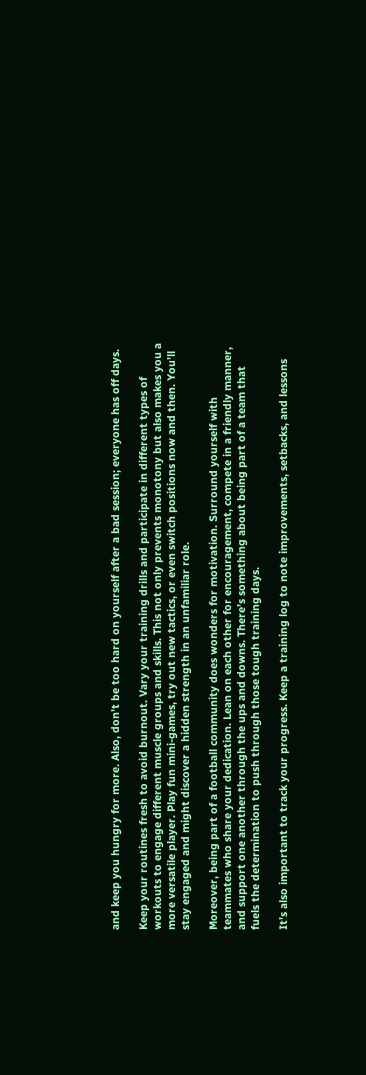and keep you hungry for more. Also, don’t be too hard on yourself after a bad session; everyone has off days.

Keep your routines fresh to avoid burnout. Vary your training drills and participate in different types of workouts to engage different muscle groups and skills. This not only prevents monotony but also makes you a more versatile player. Play fun mini-games, try out new tactics, or even switch positions now and then. You’ll stay engaged and might discover a hidden strength in an unfamiliar role.

Moreover, being part of a football community does wonders for motivation. Surround yourself with teammates who share your dedication. Lean on each other for encouragement, compete in a friendly manner, and support one another through the ups and downs. There’s something about being part of a team that fuels the determination to push through those tough training days.

It’s also important to track your progress. Keep a training log to note improvements, setbacks, and lessons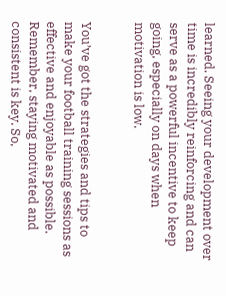learned. Seeing your development over time is incredibly reinforcing and can serve as a powerful incentive to keep going, especially on days when motivation is low.


You’ve got the strategies and tips to make your football training sessions as effective and enjoyable as possible. Remember, staying motivated and consistent is key. So,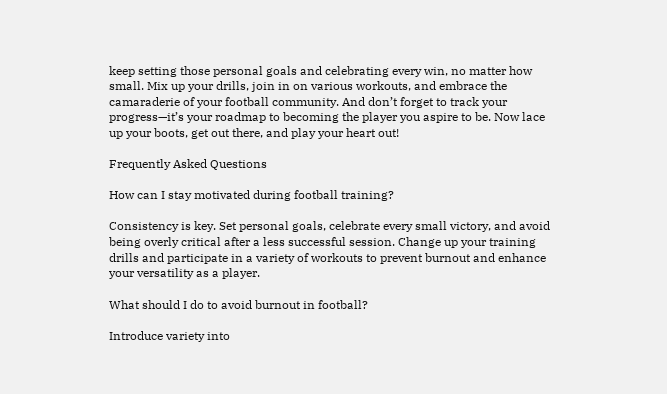keep setting those personal goals and celebrating every win, no matter how small. Mix up your drills, join in on various workouts, and embrace the camaraderie of your football community. And don’t forget to track your progress—it’s your roadmap to becoming the player you aspire to be. Now lace up your boots, get out there, and play your heart out!

Frequently Asked Questions

How can I stay motivated during football training?

Consistency is key. Set personal goals, celebrate every small victory, and avoid being overly critical after a less successful session. Change up your training drills and participate in a variety of workouts to prevent burnout and enhance your versatility as a player.

What should I do to avoid burnout in football?

Introduce variety into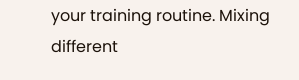your training routine. Mixing different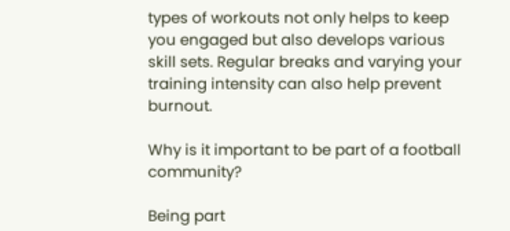types of workouts not only helps to keep you engaged but also develops various skill sets. Regular breaks and varying your training intensity can also help prevent burnout.

Why is it important to be part of a football community?

Being part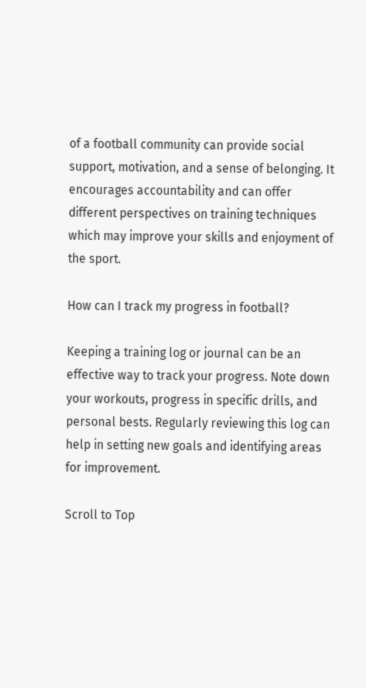of a football community can provide social support, motivation, and a sense of belonging. It encourages accountability and can offer different perspectives on training techniques which may improve your skills and enjoyment of the sport.

How can I track my progress in football?

Keeping a training log or journal can be an effective way to track your progress. Note down your workouts, progress in specific drills, and personal bests. Regularly reviewing this log can help in setting new goals and identifying areas for improvement.

Scroll to Top